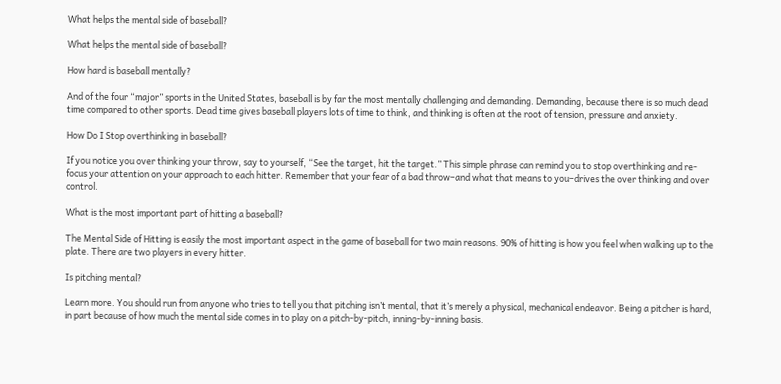What helps the mental side of baseball?

What helps the mental side of baseball?

How hard is baseball mentally?

And of the four “major” sports in the United States, baseball is by far the most mentally challenging and demanding. Demanding, because there is so much dead time compared to other sports. Dead time gives baseball players lots of time to think, and thinking is often at the root of tension, pressure and anxiety.

How Do I Stop overthinking in baseball?

If you notice you over thinking your throw, say to yourself, “See the target, hit the target.” This simple phrase can remind you to stop overthinking and re-focus your attention on your approach to each hitter. Remember that your fear of a bad throw–and what that means to you–drives the over thinking and over control.

What is the most important part of hitting a baseball?

The Mental Side of Hitting is easily the most important aspect in the game of baseball for two main reasons. 90% of hitting is how you feel when walking up to the plate. There are two players in every hitter.

Is pitching mental?

Learn more. You should run from anyone who tries to tell you that pitching isn’t mental, that it’s merely a physical, mechanical endeavor. Being a pitcher is hard, in part because of how much the mental side comes in to play on a pitch-by-pitch, inning-by-inning basis.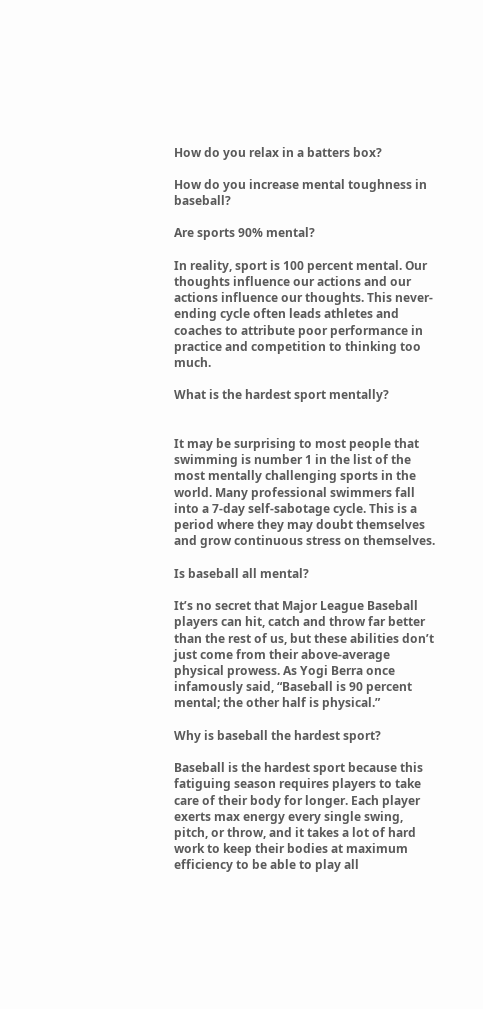How do you relax in a batters box?

How do you increase mental toughness in baseball?

Are sports 90% mental?

In reality, sport is 100 percent mental. Our thoughts influence our actions and our actions influence our thoughts. This never-ending cycle often leads athletes and coaches to attribute poor performance in practice and competition to thinking too much.

What is the hardest sport mentally?


It may be surprising to most people that swimming is number 1 in the list of the most mentally challenging sports in the world. Many professional swimmers fall into a 7-day self-sabotage cycle. This is a period where they may doubt themselves and grow continuous stress on themselves.

Is baseball all mental?

It’s no secret that Major League Baseball players can hit, catch and throw far better than the rest of us, but these abilities don’t just come from their above-average physical prowess. As Yogi Berra once infamously said, “Baseball is 90 percent mental; the other half is physical.”

Why is baseball the hardest sport?

Baseball is the hardest sport because this fatiguing season requires players to take care of their body for longer. Each player exerts max energy every single swing, pitch, or throw, and it takes a lot of hard work to keep their bodies at maximum efficiency to be able to play all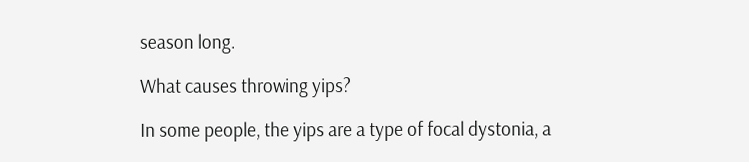season long.

What causes throwing yips?

In some people, the yips are a type of focal dystonia, a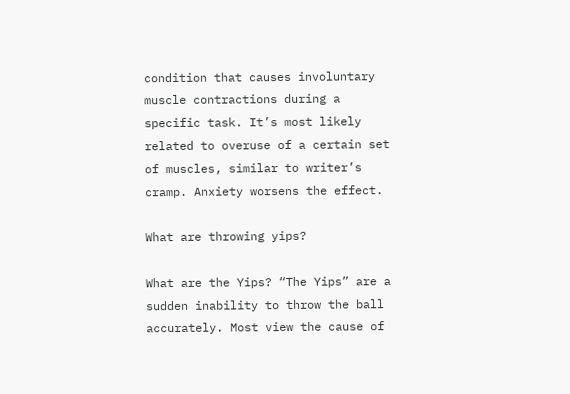condition that causes involuntary muscle contractions during a specific task. It’s most likely related to overuse of a certain set of muscles, similar to writer’s cramp. Anxiety worsens the effect.

What are throwing yips?

What are the Yips? “The Yips” are a sudden inability to throw the ball accurately. Most view the cause of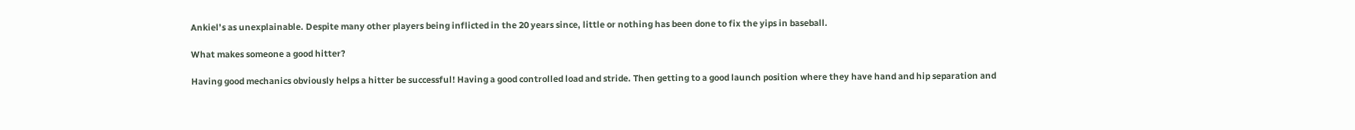Ankiel’s as unexplainable. Despite many other players being inflicted in the 20 years since, little or nothing has been done to fix the yips in baseball.

What makes someone a good hitter?

Having good mechanics obviously helps a hitter be successful! Having a good controlled load and stride. Then getting to a good launch position where they have hand and hip separation and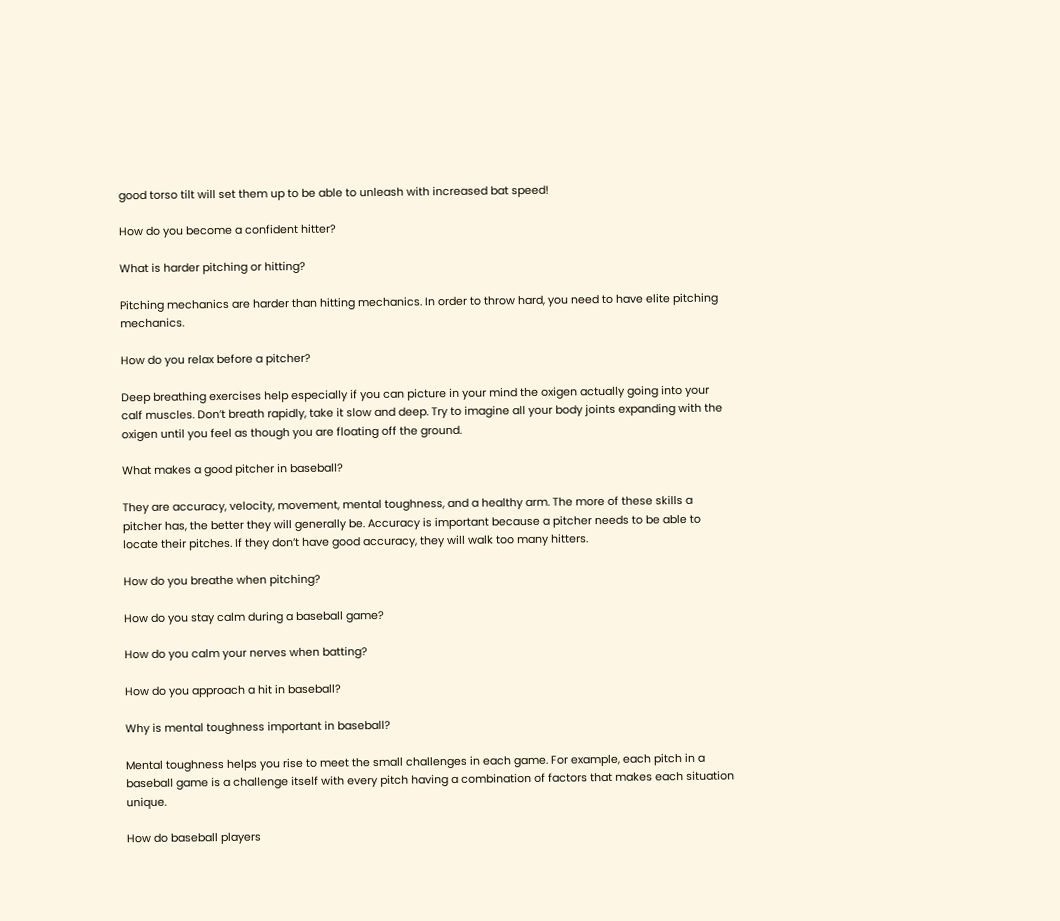good torso tilt will set them up to be able to unleash with increased bat speed!

How do you become a confident hitter?

What is harder pitching or hitting?

Pitching mechanics are harder than hitting mechanics. In order to throw hard, you need to have elite pitching mechanics.

How do you relax before a pitcher?

Deep breathing exercises help especially if you can picture in your mind the oxigen actually going into your calf muscles. Don’t breath rapidly, take it slow and deep. Try to imagine all your body joints expanding with the oxigen until you feel as though you are floating off the ground.

What makes a good pitcher in baseball?

They are accuracy, velocity, movement, mental toughness, and a healthy arm. The more of these skills a pitcher has, the better they will generally be. Accuracy is important because a pitcher needs to be able to locate their pitches. If they don’t have good accuracy, they will walk too many hitters.

How do you breathe when pitching?

How do you stay calm during a baseball game?

How do you calm your nerves when batting?

How do you approach a hit in baseball?

Why is mental toughness important in baseball?

Mental toughness helps you rise to meet the small challenges in each game. For example, each pitch in a baseball game is a challenge itself with every pitch having a combination of factors that makes each situation unique.

How do baseball players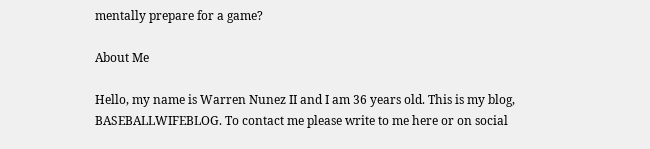mentally prepare for a game?

About Me

Hello, my name is Warren Nunez II and I am 36 years old. This is my blog, BASEBALLWIFEBLOG. To contact me please write to me here or on social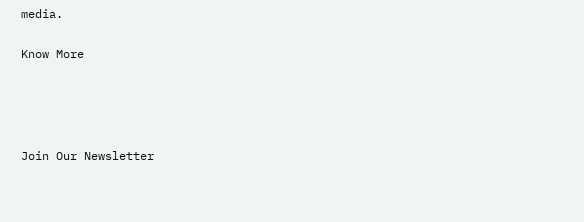media.

Know More




Join Our Newsletter